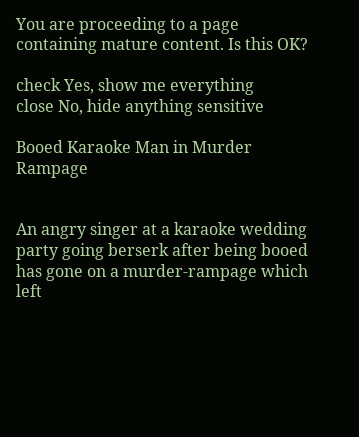You are proceeding to a page containing mature content. Is this OK?

check Yes, show me everything
close No, hide anything sensitive

Booed Karaoke Man in Murder Rampage


An angry singer at a karaoke wedding party going berserk after being booed has gone on a murder-rampage which left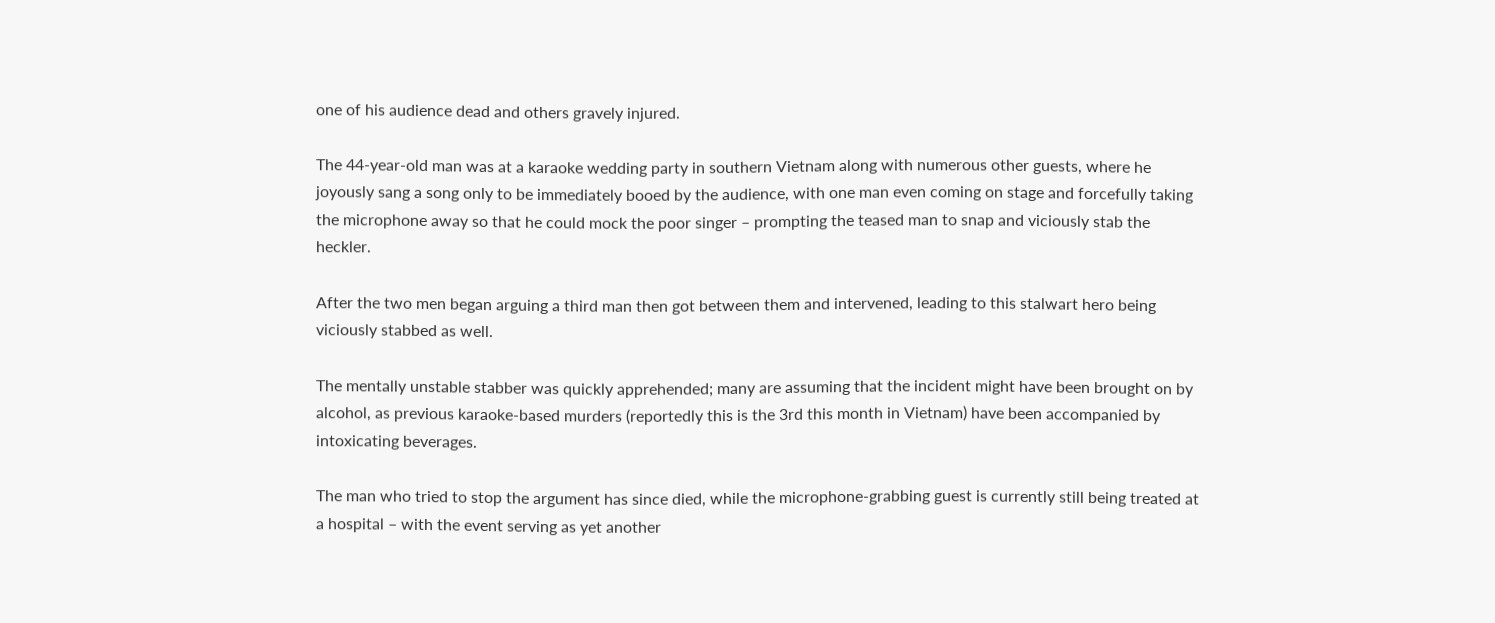one of his audience dead and others gravely injured.

The 44-year-old man was at a karaoke wedding party in southern Vietnam along with numerous other guests, where he joyously sang a song only to be immediately booed by the audience, with one man even coming on stage and forcefully taking the microphone away so that he could mock the poor singer – prompting the teased man to snap and viciously stab the heckler.

After the two men began arguing a third man then got between them and intervened, leading to this stalwart hero being viciously stabbed as well.

The mentally unstable stabber was quickly apprehended; many are assuming that the incident might have been brought on by alcohol, as previous karaoke-based murders (reportedly this is the 3rd this month in Vietnam) have been accompanied by intoxicating beverages.

The man who tried to stop the argument has since died, while the microphone-grabbing guest is currently still being treated at a hospital – with the event serving as yet another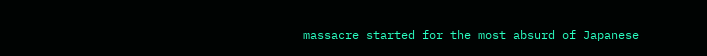massacre started for the most absurd of Japanese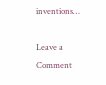inventions…

Leave a Comment